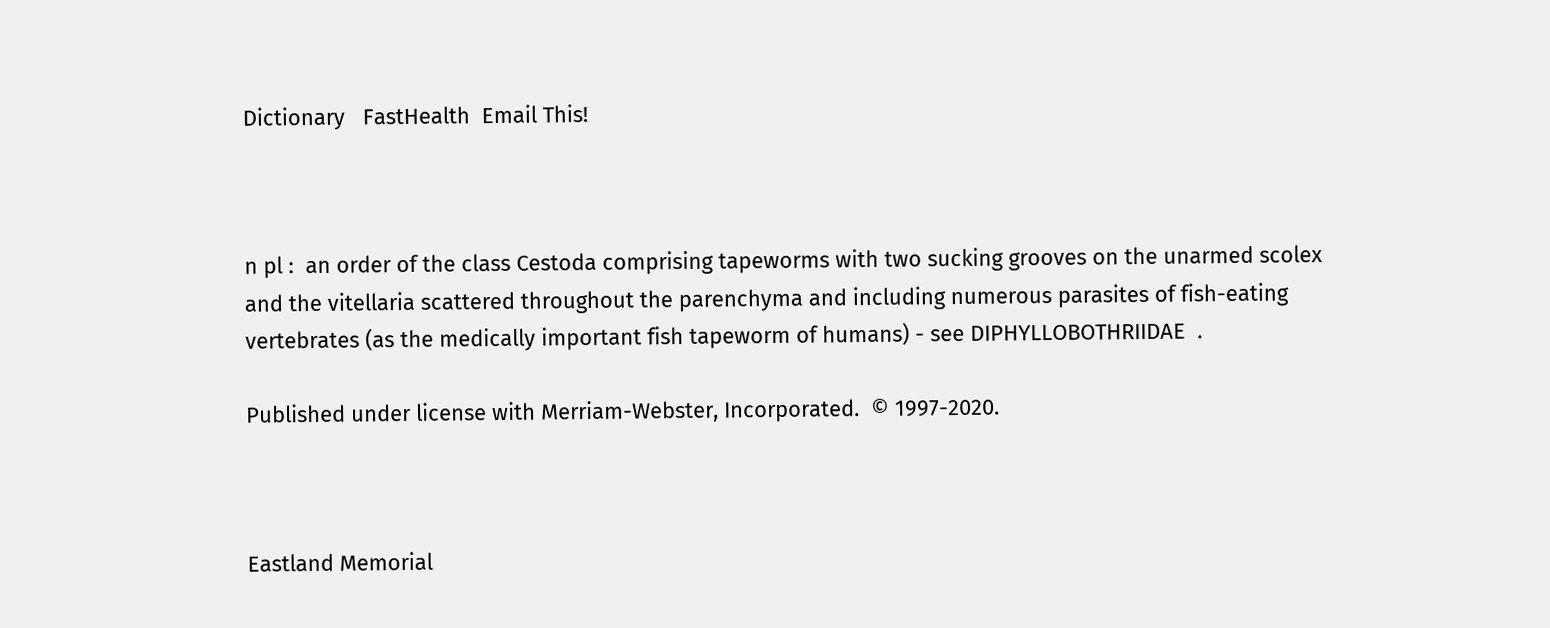Dictionary   FastHealth  Email This!



n pl :  an order of the class Cestoda comprising tapeworms with two sucking grooves on the unarmed scolex and the vitellaria scattered throughout the parenchyma and including numerous parasites of fish-eating vertebrates (as the medically important fish tapeworm of humans) - see DIPHYLLOBOTHRIIDAE  .

Published under license with Merriam-Webster, Incorporated.  © 1997-2020.



Eastland Memorial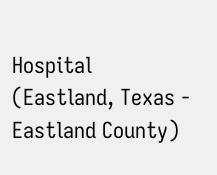Hospital (Eastland, Texas - Eastland County)